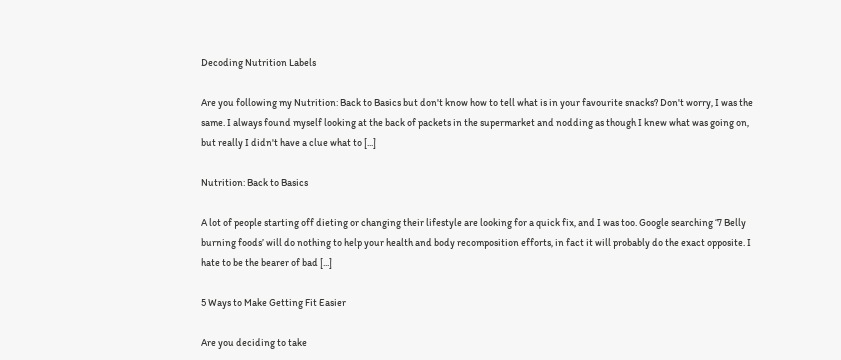Decoding Nutrition Labels

Are you following my Nutrition: Back to Basics but don't know how to tell what is in your favourite snacks? Don't worry, I was the same. I always found myself looking at the back of packets in the supermarket and nodding as though I knew what was going on, but really I didn't have a clue what to [...]

Nutrition: Back to Basics

A lot of people starting off dieting or changing their lifestyle are looking for a quick fix, and I was too. Google searching ‘7 Belly burning foods’ will do nothing to help your health and body recomposition efforts, in fact it will probably do the exact opposite. I hate to be the bearer of bad [...]

5 Ways to Make Getting Fit Easier

Are you deciding to take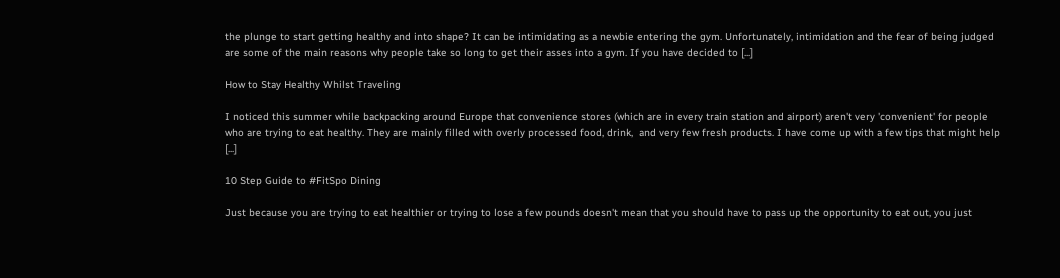the plunge to start getting healthy and into shape? It can be intimidating as a newbie entering the gym. Unfortunately, intimidation and the fear of being judged are some of the main reasons why people take so long to get their asses into a gym. If you have decided to [...]

How to Stay Healthy Whilst Traveling

I noticed this summer while backpacking around Europe that convenience stores (which are in every train station and airport) aren't very 'convenient' for people who are trying to eat healthy. They are mainly filled with overly processed food, drink,  and very few fresh products. I have come up with a few tips that might help [...]

10 Step Guide to #FitSpo Dining

Just because you are trying to eat healthier or trying to lose a few pounds doesn't mean that you should have to pass up the opportunity to eat out, you just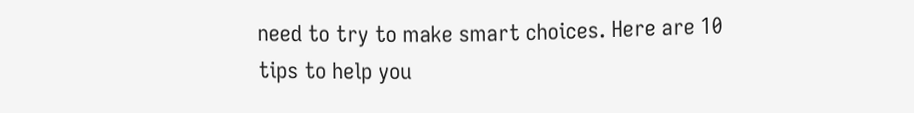need to try to make smart choices. Here are 10 tips to help you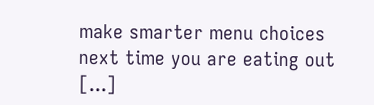make smarter menu choices next time you are eating out [...]